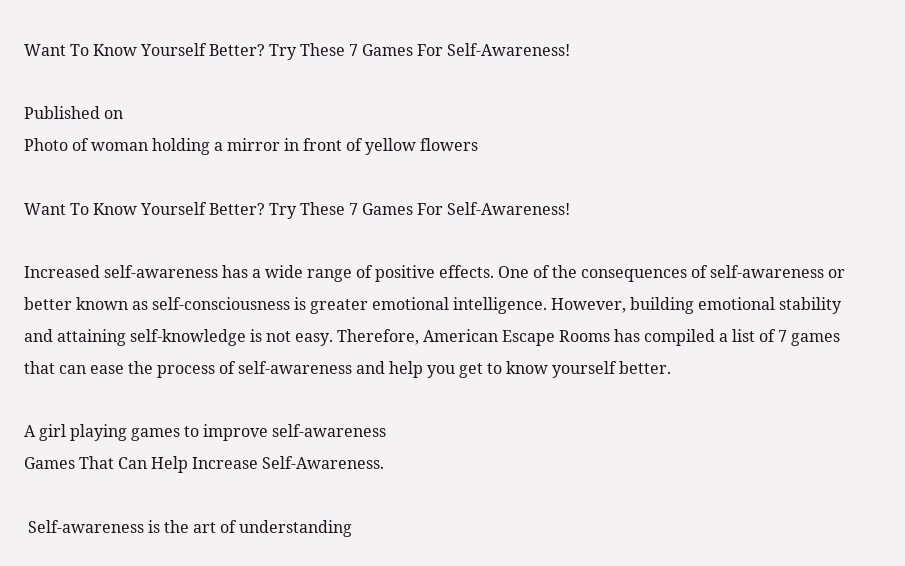Want To Know Yourself Better? Try These 7 Games For Self-Awareness!

Published on
Photo of woman holding a mirror in front of yellow flowers

Want To Know Yourself Better? Try These 7 Games For Self-Awareness!

Increased self-awareness has a wide range of positive effects. One of the consequences of self-awareness or better known as self-consciousness is greater emotional intelligence. However, building emotional stability and attaining self-knowledge is not easy. Therefore, American Escape Rooms has compiled a list of 7 games that can ease the process of self-awareness and help you get to know yourself better.

A girl playing games to improve self-awareness
Games That Can Help Increase Self-Awareness.

 Self-awareness is the art of understanding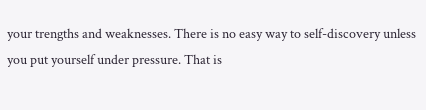your trengths and weaknesses. There is no easy way to self-discovery unless you put yourself under pressure. That is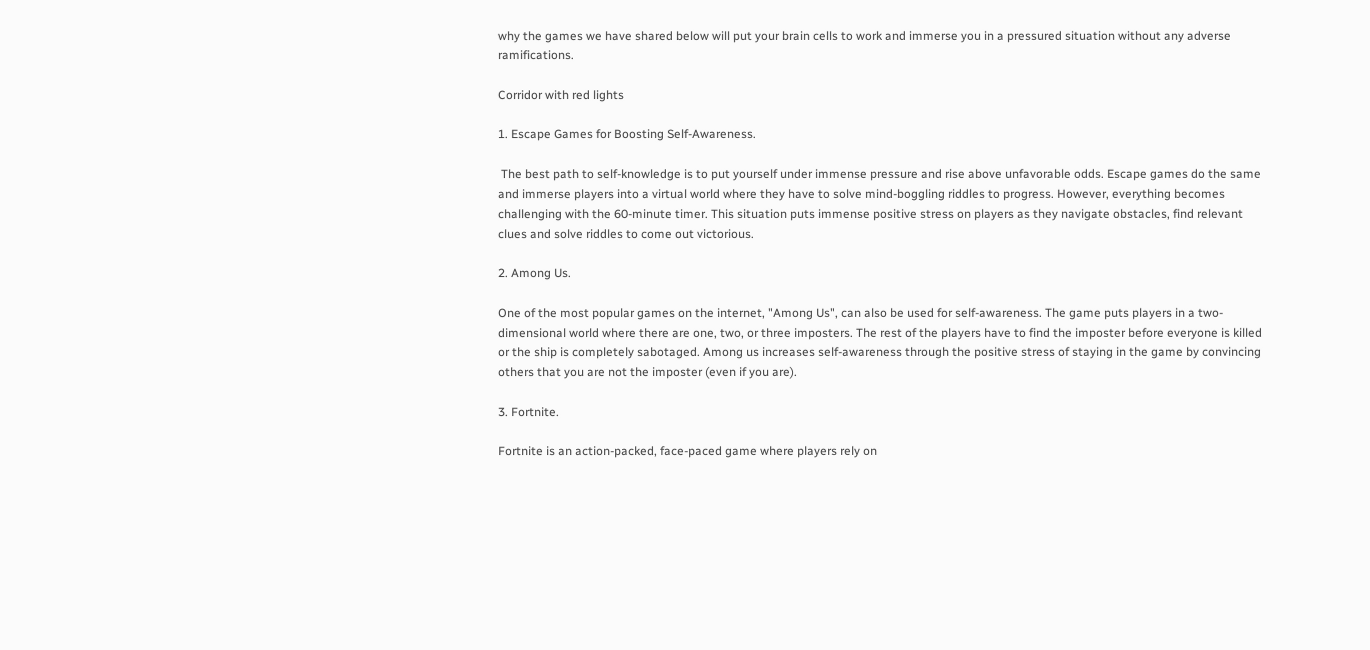why the games we have shared below will put your brain cells to work and immerse you in a pressured situation without any adverse ramifications.

Corridor with red lights

1. Escape Games for Boosting Self-Awareness.

 The best path to self-knowledge is to put yourself under immense pressure and rise above unfavorable odds. Escape games do the same and immerse players into a virtual world where they have to solve mind-boggling riddles to progress. However, everything becomes challenging with the 60-minute timer. This situation puts immense positive stress on players as they navigate obstacles, find relevant clues and solve riddles to come out victorious.

2. Among Us.

One of the most popular games on the internet, "Among Us", can also be used for self-awareness. The game puts players in a two-dimensional world where there are one, two, or three imposters. The rest of the players have to find the imposter before everyone is killed or the ship is completely sabotaged. Among us increases self-awareness through the positive stress of staying in the game by convincing others that you are not the imposter (even if you are).

3. Fortnite.

Fortnite is an action-packed, face-paced game where players rely on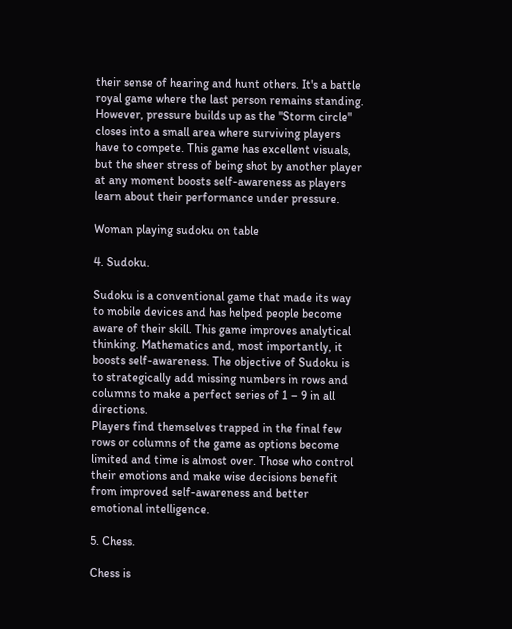their sense of hearing and hunt others. It's a battle royal game where the last person remains standing. However, pressure builds up as the "Storm circle" closes into a small area where surviving players have to compete. This game has excellent visuals, but the sheer stress of being shot by another player at any moment boosts self-awareness as players learn about their performance under pressure.

Woman playing sudoku on table

4. Sudoku.

Sudoku is a conventional game that made its way to mobile devices and has helped people become aware of their skill. This game improves analytical thinking. Mathematics and, most importantly, it boosts self-awareness. The objective of Sudoku is to strategically add missing numbers in rows and columns to make a perfect series of 1 – 9 in all directions.
Players find themselves trapped in the final few rows or columns of the game as options become limited and time is almost over. Those who control their emotions and make wise decisions benefit from improved self-awareness and better emotional intelligence.

5. Chess.

Chess is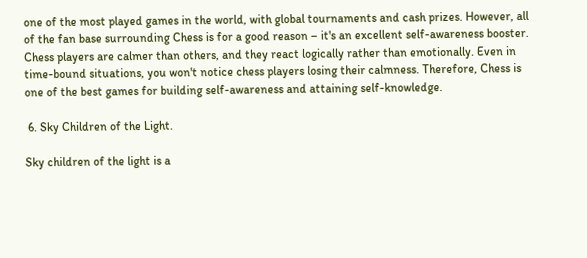one of the most played games in the world, with global tournaments and cash prizes. However, all of the fan base surrounding Chess is for a good reason – it's an excellent self-awareness booster. Chess players are calmer than others, and they react logically rather than emotionally. Even in time-bound situations, you won't notice chess players losing their calmness. Therefore, Chess is one of the best games for building self-awareness and attaining self-knowledge.

 6. Sky Children of the Light.

Sky children of the light is a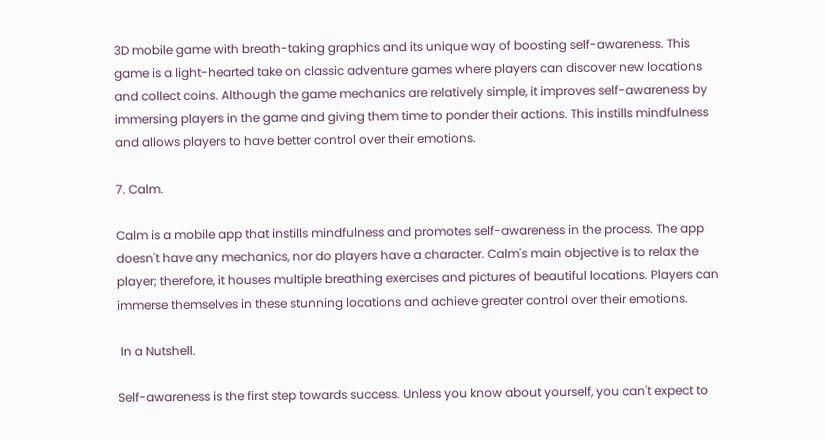3D mobile game with breath-taking graphics and its unique way of boosting self-awareness. This game is a light-hearted take on classic adventure games where players can discover new locations and collect coins. Although the game mechanics are relatively simple, it improves self-awareness by immersing players in the game and giving them time to ponder their actions. This instills mindfulness and allows players to have better control over their emotions.

7. Calm.

Calm is a mobile app that instills mindfulness and promotes self-awareness in the process. The app doesn't have any mechanics, nor do players have a character. Calm's main objective is to relax the player; therefore, it houses multiple breathing exercises and pictures of beautiful locations. Players can immerse themselves in these stunning locations and achieve greater control over their emotions.

 In a Nutshell.

Self-awareness is the first step towards success. Unless you know about yourself, you can't expect to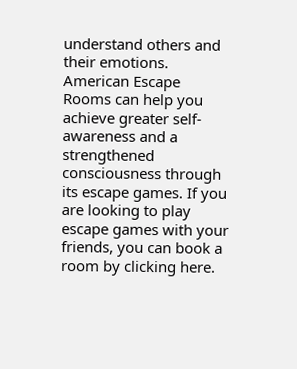understand others and their emotions. American Escape Rooms can help you achieve greater self-awareness and a strengthened consciousness through its escape games. If you are looking to play escape games with your friends, you can book a room by clicking here.